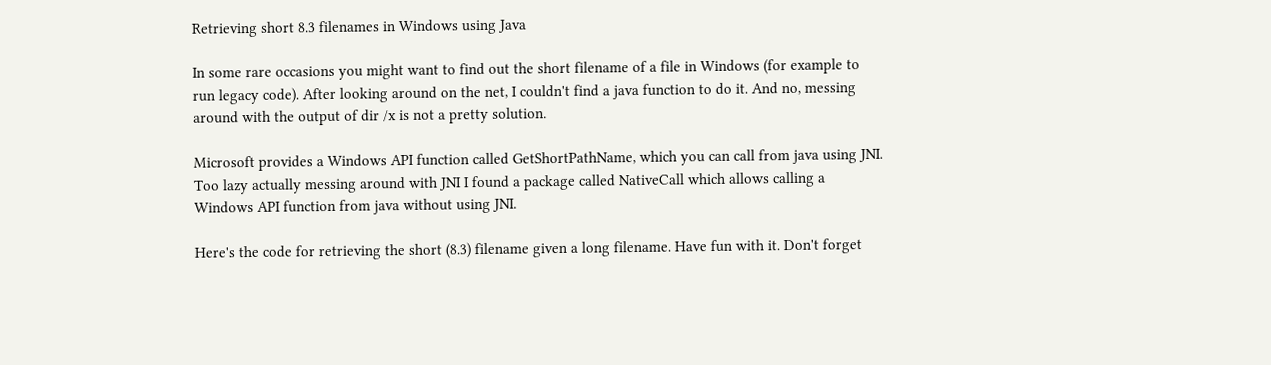Retrieving short 8.3 filenames in Windows using Java

In some rare occasions you might want to find out the short filename of a file in Windows (for example to run legacy code). After looking around on the net, I couldn't find a java function to do it. And no, messing around with the output of dir /x is not a pretty solution.

Microsoft provides a Windows API function called GetShortPathName, which you can call from java using JNI. Too lazy actually messing around with JNI I found a package called NativeCall which allows calling a Windows API function from java without using JNI.

Here's the code for retrieving the short (8.3) filename given a long filename. Have fun with it. Don't forget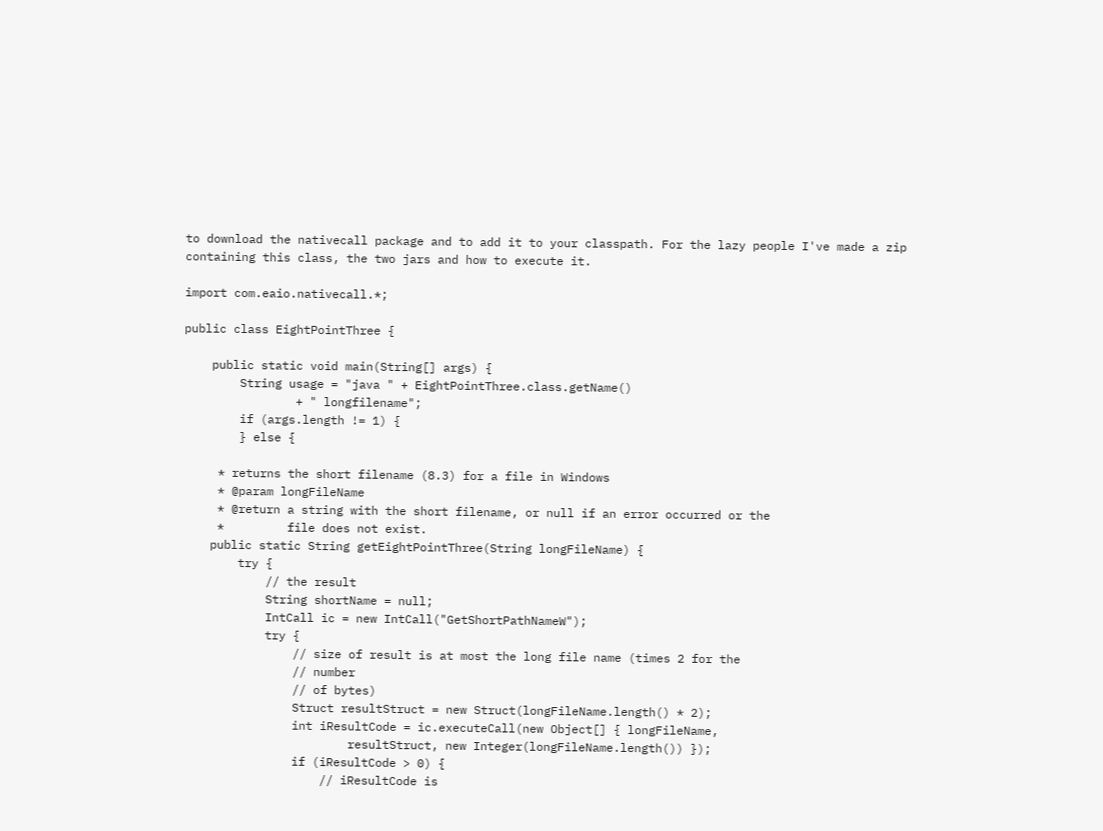to download the nativecall package and to add it to your classpath. For the lazy people I've made a zip containing this class, the two jars and how to execute it.

import com.eaio.nativecall.*;

public class EightPointThree {

    public static void main(String[] args) {
        String usage = "java " + EightPointThree.class.getName()
                + " longfilename";
        if (args.length != 1) {
        } else {

     * returns the short filename (8.3) for a file in Windows
     * @param longFileName
     * @return a string with the short filename, or null if an error occurred or the
     *         file does not exist.
    public static String getEightPointThree(String longFileName) {
        try {
            // the result
            String shortName = null;
            IntCall ic = new IntCall("GetShortPathNameW");
            try {
                // size of result is at most the long file name (times 2 for the
                // number
                // of bytes)
                Struct resultStruct = new Struct(longFileName.length() * 2);
                int iResultCode = ic.executeCall(new Object[] { longFileName,
                        resultStruct, new Integer(longFileName.length()) });
                if (iResultCode > 0) {
                    // iResultCode is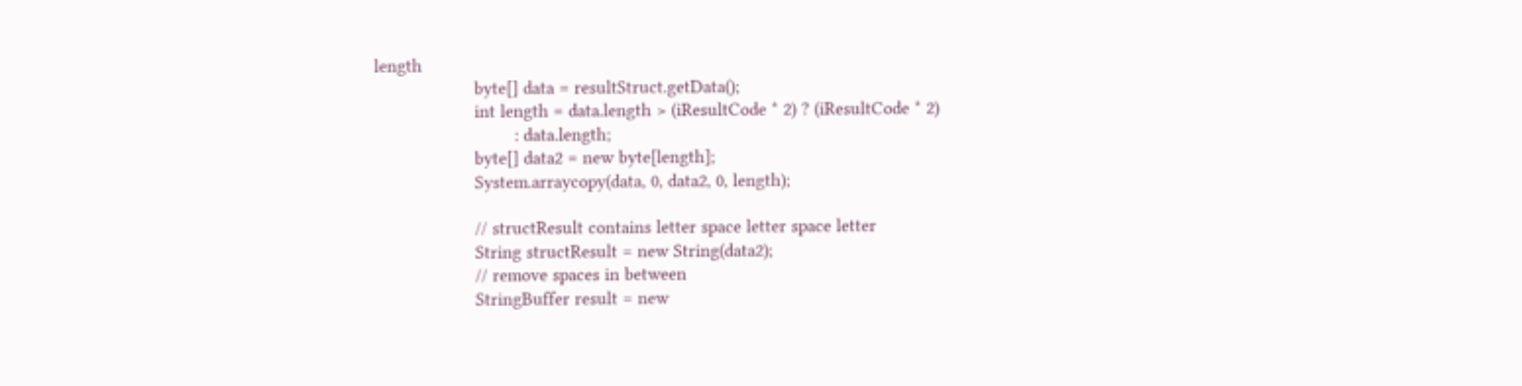length
                    byte[] data = resultStruct.getData();
                    int length = data.length > (iResultCode * 2) ? (iResultCode * 2)
                            : data.length;
                    byte[] data2 = new byte[length];
                    System.arraycopy(data, 0, data2, 0, length);

                    // structResult contains letter space letter space letter
                    String structResult = new String(data2);
                    // remove spaces in between
                    StringBuffer result = new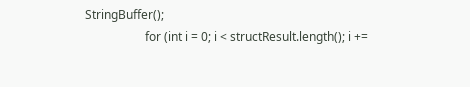StringBuffer();
                    for (int i = 0; i < structResult.length(); i +=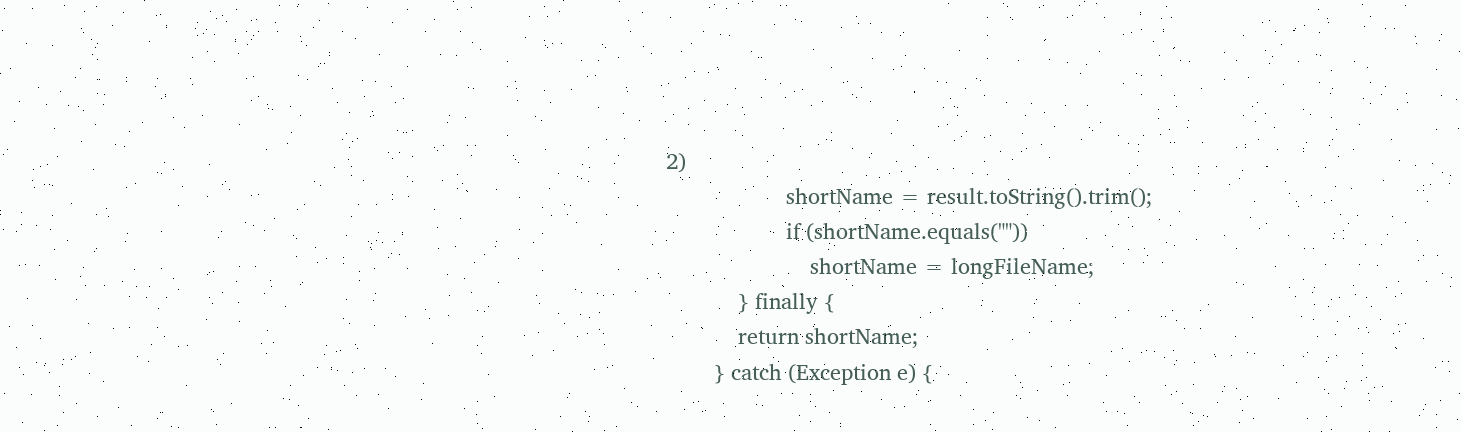2)
                    shortName = result.toString().trim();
                    if (shortName.equals(""))
                        shortName = longFileName;
            } finally {
            return shortName;
        } catch (Exception e) {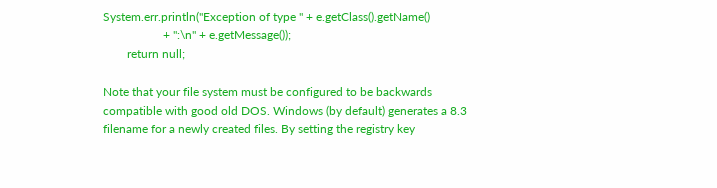System.err.println("Exception of type " + e.getClass().getName()
                    + ":\n" + e.getMessage());
        return null;

Note that your file system must be configured to be backwards compatible with good old DOS. Windows (by default) generates a 8.3 filename for a newly created files. By setting the registry key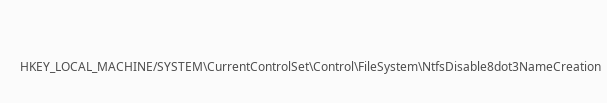HKEY_LOCAL_MACHINE/SYSTEM\CurrentControlSet\Control\FileSystem\NtfsDisable8dot3NameCreation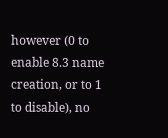however (0 to enable 8.3 name creation, or to 1 to disable), no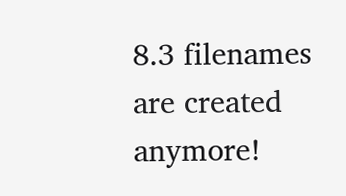8.3 filenames are created anymore!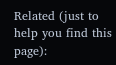Related (just to help you find this page):